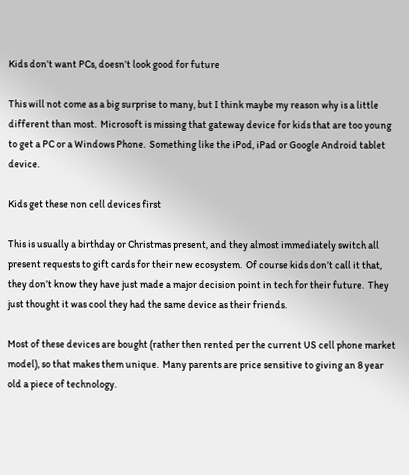Kids don’t want PCs, doesn’t look good for future

This will not come as a big surprise to many, but I think maybe my reason why is a little different than most.  Microsoft is missing that gateway device for kids that are too young to get a PC or a Windows Phone.  Something like the iPod, iPad or Google Android tablet device.

Kids get these non cell devices first

This is usually a birthday or Christmas present, and they almost immediately switch all present requests to gift cards for their new ecosystem.  Of course kids don’t call it that, they don’t know they have just made a major decision point in tech for their future.  They just thought it was cool they had the same device as their friends.

Most of these devices are bought (rather then rented per the current US cell phone market model), so that makes them unique.  Many parents are price sensitive to giving an 8 year old a piece of technology.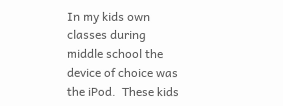In my kids own classes during middle school the device of choice was the iPod.  These kids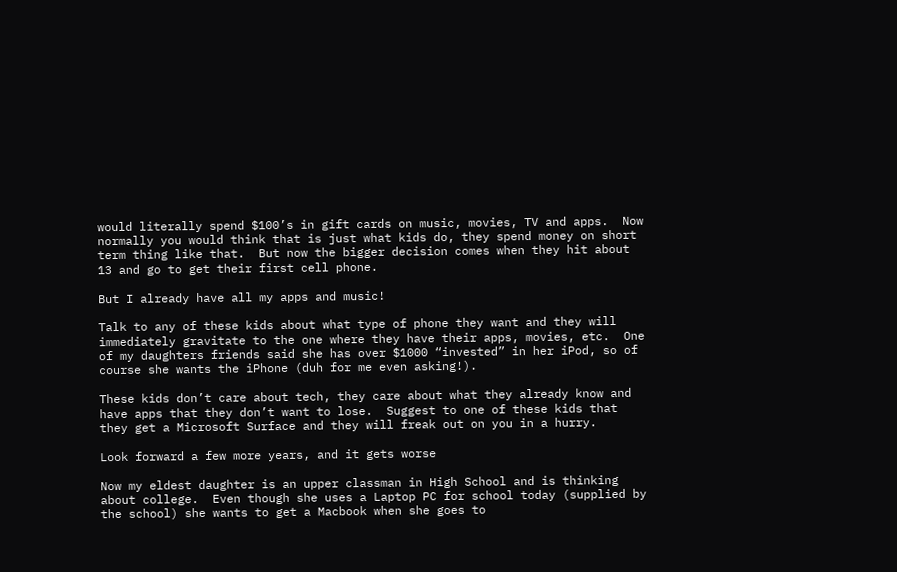would literally spend $100’s in gift cards on music, movies, TV and apps.  Now normally you would think that is just what kids do, they spend money on short term thing like that.  But now the bigger decision comes when they hit about 13 and go to get their first cell phone.

But I already have all my apps and music!

Talk to any of these kids about what type of phone they want and they will immediately gravitate to the one where they have their apps, movies, etc.  One of my daughters friends said she has over $1000 “invested” in her iPod, so of course she wants the iPhone (duh for me even asking!).

These kids don’t care about tech, they care about what they already know and have apps that they don’t want to lose.  Suggest to one of these kids that they get a Microsoft Surface and they will freak out on you in a hurry.

Look forward a few more years, and it gets worse

Now my eldest daughter is an upper classman in High School and is thinking about college.  Even though she uses a Laptop PC for school today (supplied by the school) she wants to get a Macbook when she goes to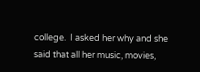college.  I asked her why and she said that all her music, movies,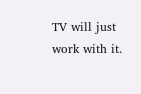TV will just work with it.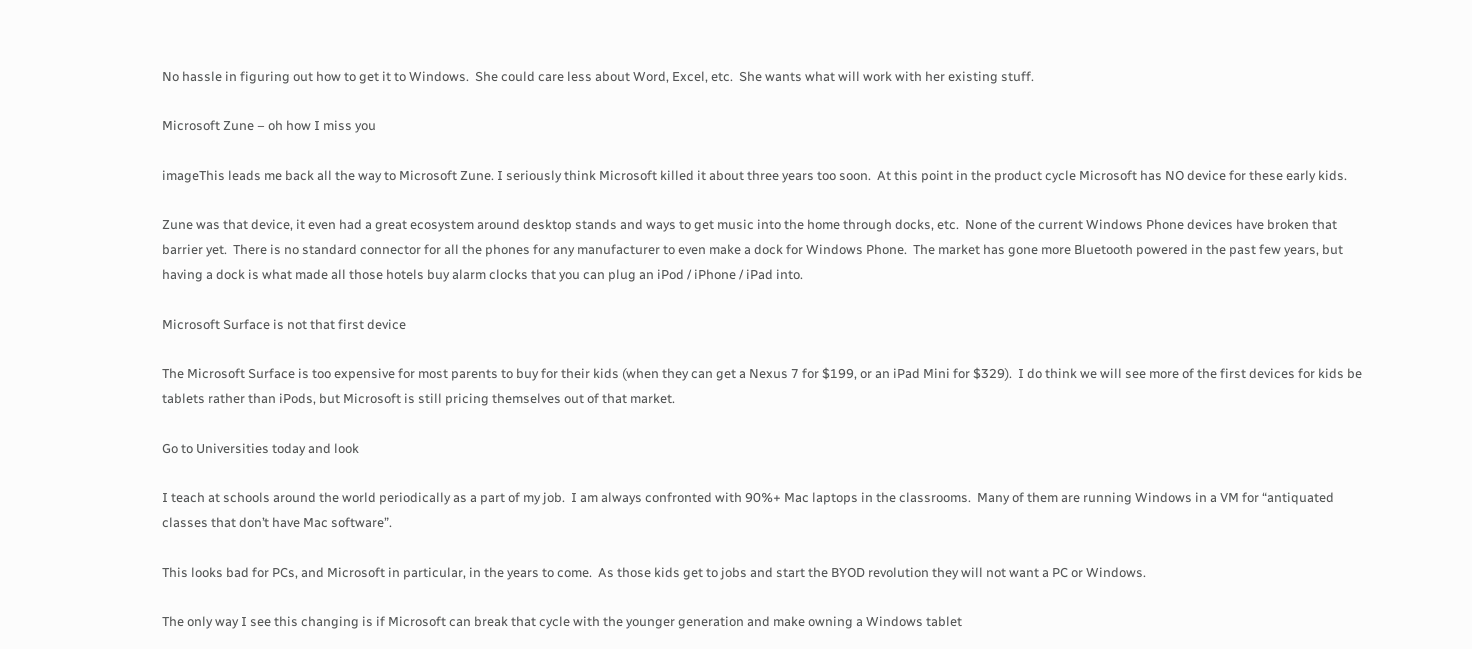No hassle in figuring out how to get it to Windows.  She could care less about Word, Excel, etc.  She wants what will work with her existing stuff.

Microsoft Zune – oh how I miss you

imageThis leads me back all the way to Microsoft Zune. I seriously think Microsoft killed it about three years too soon.  At this point in the product cycle Microsoft has NO device for these early kids.

Zune was that device, it even had a great ecosystem around desktop stands and ways to get music into the home through docks, etc.  None of the current Windows Phone devices have broken that barrier yet.  There is no standard connector for all the phones for any manufacturer to even make a dock for Windows Phone.  The market has gone more Bluetooth powered in the past few years, but having a dock is what made all those hotels buy alarm clocks that you can plug an iPod / iPhone / iPad into.

Microsoft Surface is not that first device

The Microsoft Surface is too expensive for most parents to buy for their kids (when they can get a Nexus 7 for $199, or an iPad Mini for $329).  I do think we will see more of the first devices for kids be tablets rather than iPods, but Microsoft is still pricing themselves out of that market.

Go to Universities today and look

I teach at schools around the world periodically as a part of my job.  I am always confronted with 90%+ Mac laptops in the classrooms.  Many of them are running Windows in a VM for “antiquated classes that don’t have Mac software”.

This looks bad for PCs, and Microsoft in particular, in the years to come.  As those kids get to jobs and start the BYOD revolution they will not want a PC or Windows.

The only way I see this changing is if Microsoft can break that cycle with the younger generation and make owning a Windows tablet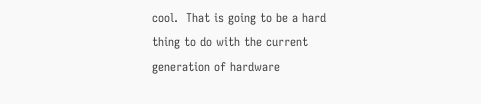cool.  That is going to be a hard thing to do with the current generation of hardware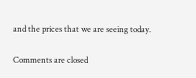and the prices that we are seeing today.

Comments are closed